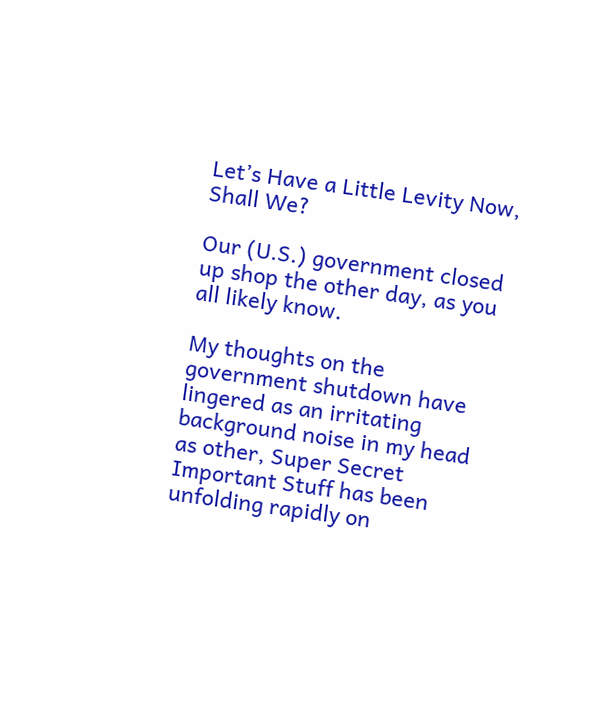Let’s Have a Little Levity Now, Shall We?

Our (U.S.) government closed up shop the other day, as you all likely know.

My thoughts on the government shutdown have lingered as an irritating background noise in my head as other, Super Secret Important Stuff has been unfolding rapidly on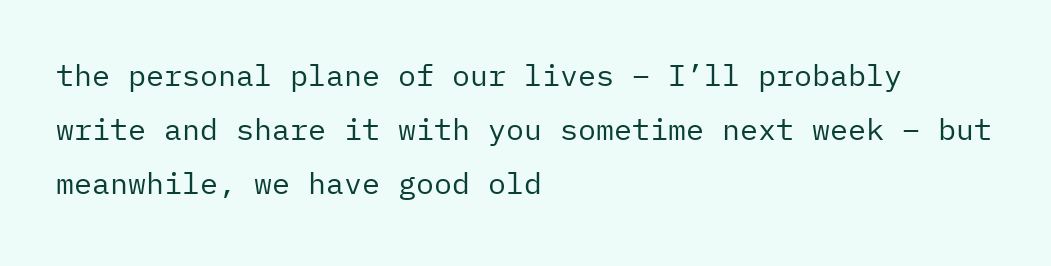the personal plane of our lives – I’ll probably write and share it with you sometime next week – but meanwhile, we have good old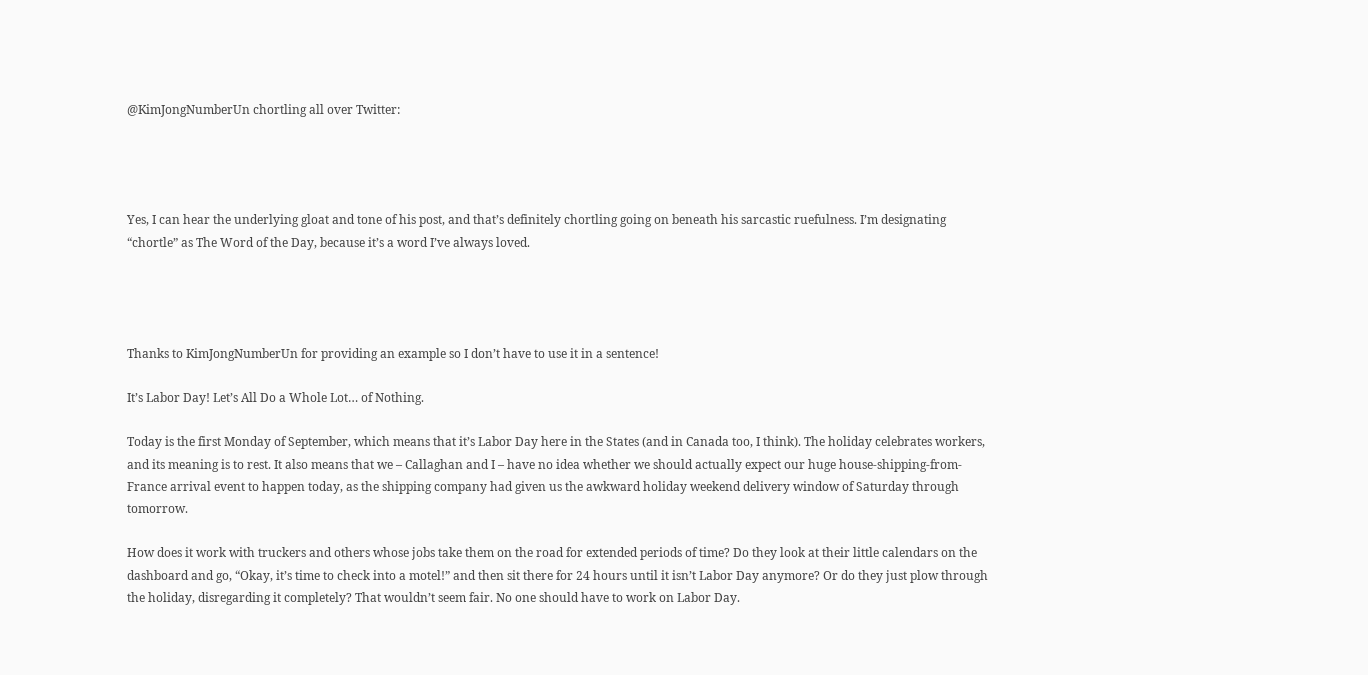@KimJongNumberUn chortling all over Twitter:




Yes, I can hear the underlying gloat and tone of his post, and that’s definitely chortling going on beneath his sarcastic ruefulness. I’m designating “chortle” as The Word of the Day, because it’s a word I’ve always loved.




Thanks to KimJongNumberUn for providing an example so I don’t have to use it in a sentence!

It’s Labor Day! Let’s All Do a Whole Lot… of Nothing.

Today is the first Monday of September, which means that it’s Labor Day here in the States (and in Canada too, I think). The holiday celebrates workers, and its meaning is to rest. It also means that we – Callaghan and I – have no idea whether we should actually expect our huge house-shipping-from-France arrival event to happen today, as the shipping company had given us the awkward holiday weekend delivery window of Saturday through tomorrow.

How does it work with truckers and others whose jobs take them on the road for extended periods of time? Do they look at their little calendars on the dashboard and go, “Okay, it’s time to check into a motel!” and then sit there for 24 hours until it isn’t Labor Day anymore? Or do they just plow through the holiday, disregarding it completely? That wouldn’t seem fair. No one should have to work on Labor Day.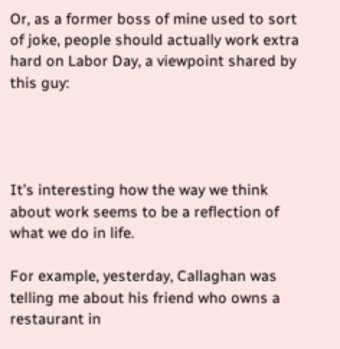Or, as a former boss of mine used to sort of joke, people should actually work extra hard on Labor Day, a viewpoint shared by this guy:




It’s interesting how the way we think about work seems to be a reflection of what we do in life.

For example, yesterday, Callaghan was telling me about his friend who owns a restaurant in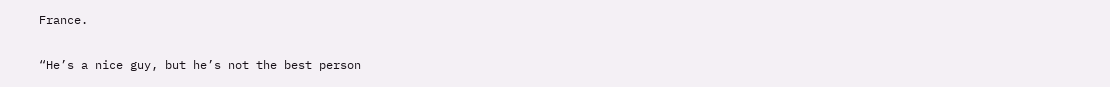France.

“He’s a nice guy, but he’s not the best person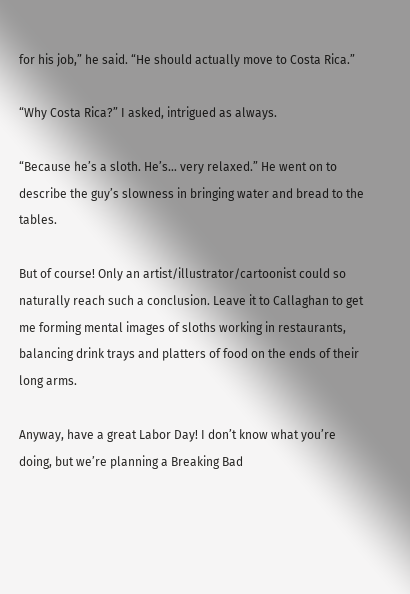for his job,” he said. “He should actually move to Costa Rica.”

“Why Costa Rica?” I asked, intrigued as always.

“Because he’s a sloth. He’s… very relaxed.” He went on to describe the guy’s slowness in bringing water and bread to the tables.

But of course! Only an artist/illustrator/cartoonist could so naturally reach such a conclusion. Leave it to Callaghan to get me forming mental images of sloths working in restaurants, balancing drink trays and platters of food on the ends of their long arms.

Anyway, have a great Labor Day! I don’t know what you’re doing, but we’re planning a Breaking Bad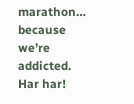marathon… because we’re addicted. Har har!